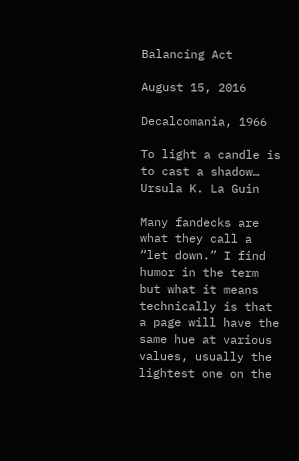Balancing Act

August 15, 2016

Decalcomania, 1966

To light a candle is to cast a shadow…
Ursula K. La Guin

Many fandecks are what they call a “let down.” I find humor in the term but what it means technically is that a page will have the same hue at various values, usually the lightest one on the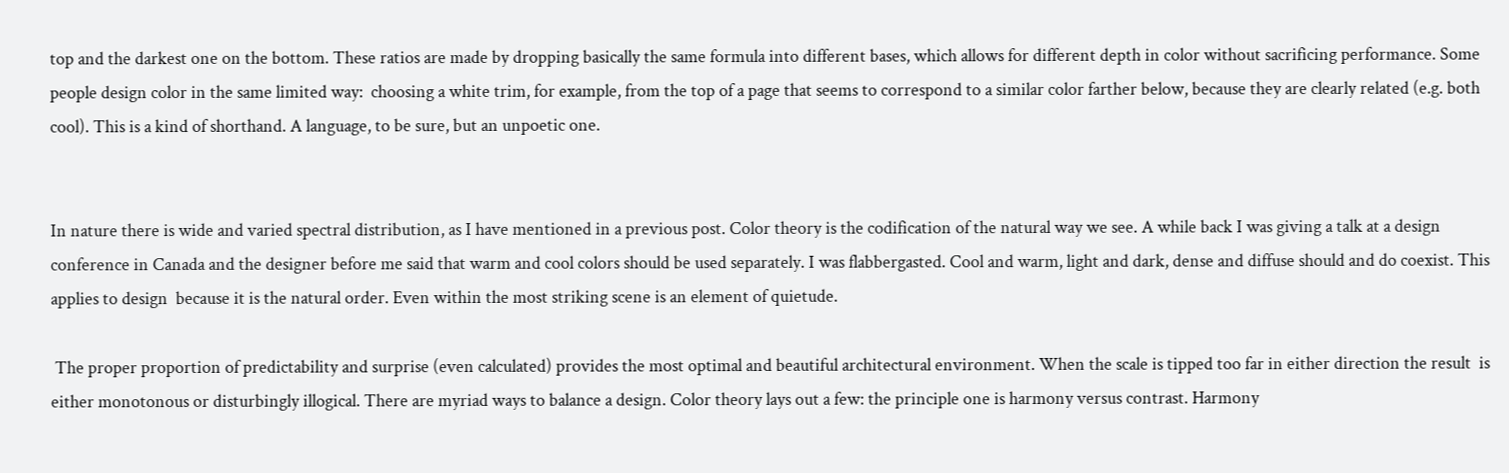top and the darkest one on the bottom. These ratios are made by dropping basically the same formula into different bases, which allows for different depth in color without sacrificing performance. Some people design color in the same limited way:  choosing a white trim, for example, from the top of a page that seems to correspond to a similar color farther below, because they are clearly related (e.g. both cool). This is a kind of shorthand. A language, to be sure, but an unpoetic one.


In nature there is wide and varied spectral distribution, as I have mentioned in a previous post. Color theory is the codification of the natural way we see. A while back I was giving a talk at a design conference in Canada and the designer before me said that warm and cool colors should be used separately. I was flabbergasted. Cool and warm, light and dark, dense and diffuse should and do coexist. This applies to design  because it is the natural order. Even within the most striking scene is an element of quietude.

 The proper proportion of predictability and surprise (even calculated) provides the most optimal and beautiful architectural environment. When the scale is tipped too far in either direction the result  is either monotonous or disturbingly illogical. There are myriad ways to balance a design. Color theory lays out a few: the principle one is harmony versus contrast. Harmony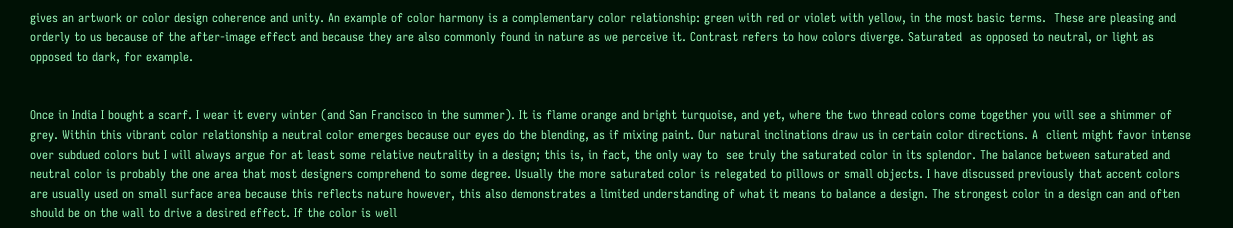gives an artwork or color design coherence and unity. An example of color harmony is a complementary color relationship: green with red or violet with yellow, in the most basic terms.  These are pleasing and orderly to us because of the after-image effect and because they are also commonly found in nature as we perceive it. Contrast refers to how colors diverge. Saturated  as opposed to neutral, or light as opposed to dark, for example.


Once in India I bought a scarf. I wear it every winter (and San Francisco in the summer). It is flame orange and bright turquoise, and yet, where the two thread colors come together you will see a shimmer of grey. Within this vibrant color relationship a neutral color emerges because our eyes do the blending, as if mixing paint. Our natural inclinations draw us in certain color directions. A  client might favor intense over subdued colors but I will always argue for at least some relative neutrality in a design; this is, in fact, the only way to  see truly the saturated color in its splendor. The balance between saturated and neutral color is probably the one area that most designers comprehend to some degree. Usually the more saturated color is relegated to pillows or small objects. I have discussed previously that accent colors are usually used on small surface area because this reflects nature however, this also demonstrates a limited understanding of what it means to balance a design. The strongest color in a design can and often should be on the wall to drive a desired effect. If the color is well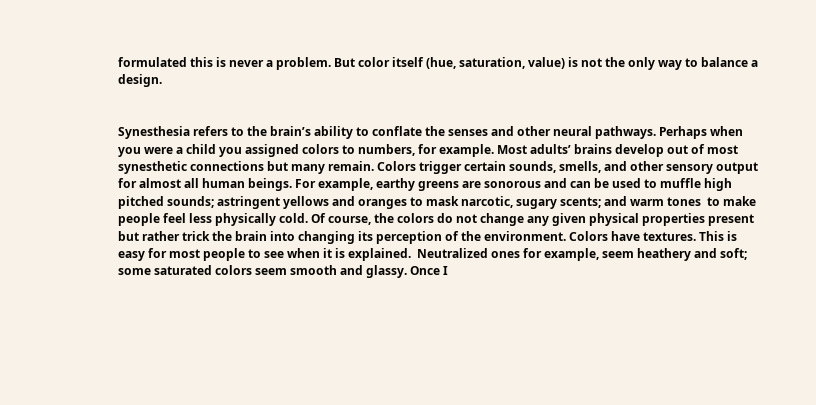formulated this is never a problem. But color itself (hue, saturation, value) is not the only way to balance a design.


Synesthesia refers to the brain’s ability to conflate the senses and other neural pathways. Perhaps when you were a child you assigned colors to numbers, for example. Most adults’ brains develop out of most synesthetic connections but many remain. Colors trigger certain sounds, smells, and other sensory output for almost all human beings. For example, earthy greens are sonorous and can be used to muffle high pitched sounds; astringent yellows and oranges to mask narcotic, sugary scents; and warm tones  to make people feel less physically cold. Of course, the colors do not change any given physical properties present but rather trick the brain into changing its perception of the environment. Colors have textures. This is easy for most people to see when it is explained.  Neutralized ones for example, seem heathery and soft; some saturated colors seem smooth and glassy. Once I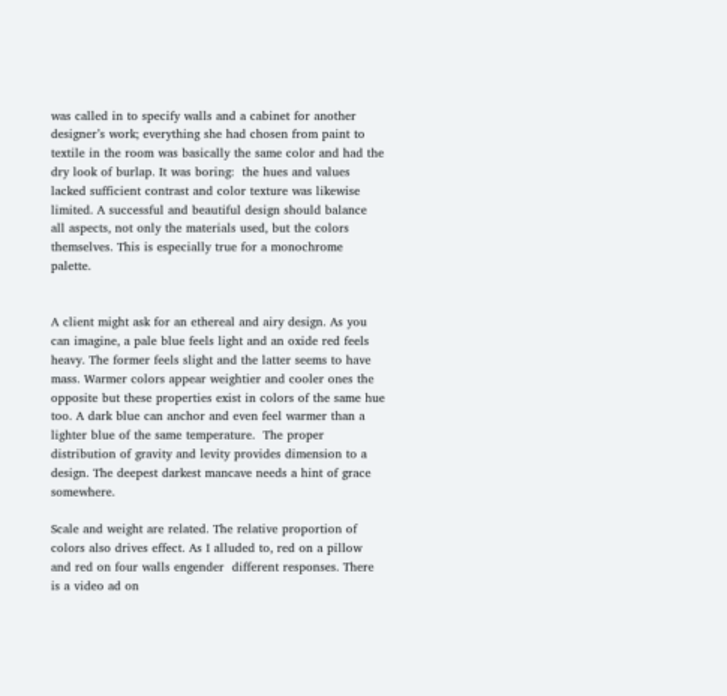was called in to specify walls and a cabinet for another designer’s work; everything she had chosen from paint to textile in the room was basically the same color and had the dry look of burlap. It was boring:  the hues and values lacked sufficient contrast and color texture was likewise limited. A successful and beautiful design should balance  all aspects, not only the materials used, but the colors themselves. This is especially true for a monochrome palette.


A client might ask for an ethereal and airy design. As you can imagine, a pale blue feels light and an oxide red feels heavy. The former feels slight and the latter seems to have mass. Warmer colors appear weightier and cooler ones the opposite but these properties exist in colors of the same hue too. A dark blue can anchor and even feel warmer than a lighter blue of the same temperature.  The proper distribution of gravity and levity provides dimension to a design. The deepest darkest mancave needs a hint of grace somewhere.

Scale and weight are related. The relative proportion of colors also drives effect. As I alluded to, red on a pillow and red on four walls engender  different responses. There is a video ad on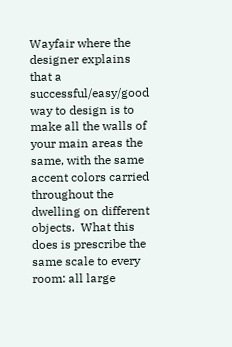Wayfair where the designer explains that a successful/easy/good way to design is to make all the walls of your main areas the same, with the same accent colors carried throughout the dwelling on different objects.  What this does is prescribe the same scale to every room: all large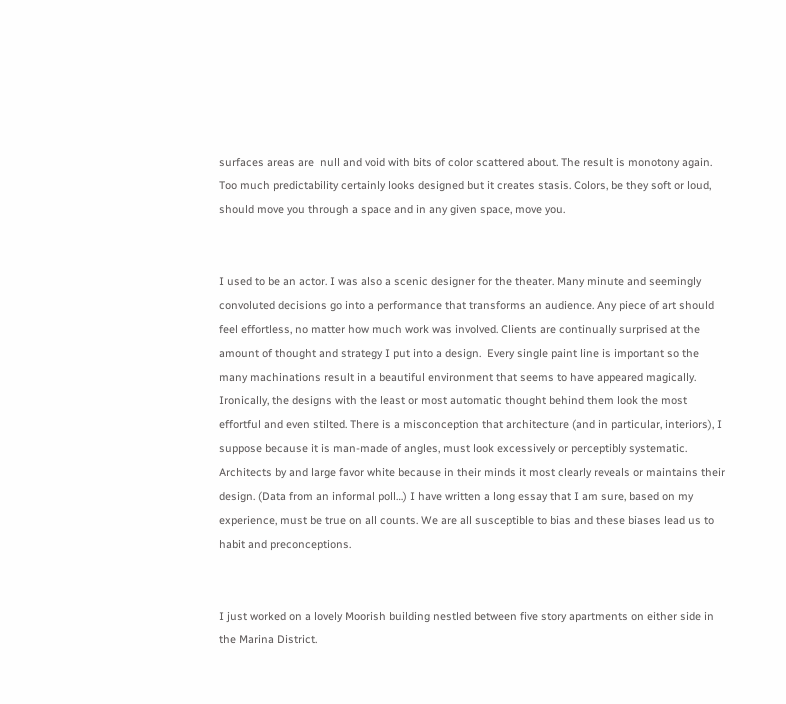surfaces areas are  null and void with bits of color scattered about. The result is monotony again.  Too much predictability certainly looks designed but it creates stasis. Colors, be they soft or loud, should move you through a space and in any given space, move you.


I used to be an actor. I was also a scenic designer for the theater. Many minute and seemingly convoluted decisions go into a performance that transforms an audience. Any piece of art should feel effortless, no matter how much work was involved. Clients are continually surprised at the amount of thought and strategy I put into a design.  Every single paint line is important so the many machinations result in a beautiful environment that seems to have appeared magically. Ironically, the designs with the least or most automatic thought behind them look the most effortful and even stilted. There is a misconception that architecture (and in particular, interiors), I suppose because it is man-made of angles, must look excessively or perceptibly systematic. Architects by and large favor white because in their minds it most clearly reveals or maintains their design. (Data from an informal poll…) I have written a long essay that I am sure, based on my experience, must be true on all counts. We are all susceptible to bias and these biases lead us to habit and preconceptions.


I just worked on a lovely Moorish building nestled between five story apartments on either side in the Marina District.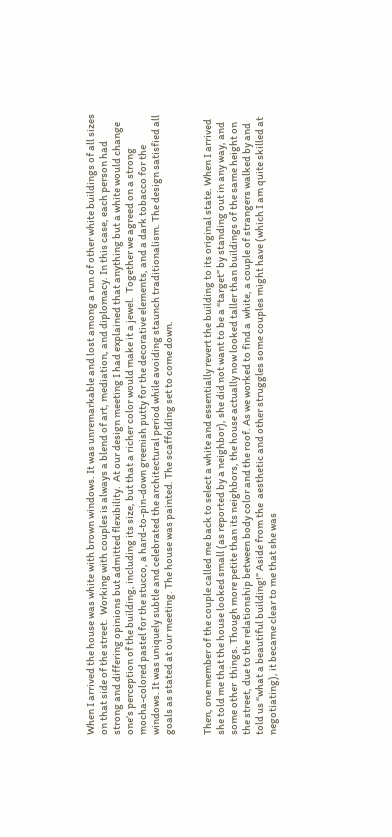When I arrived the house was white with brown windows. It was unremarkable and lost among a run of other white buildings of all sizes on that side of the street.  Working with couples is always a blend of art, mediation, and diplomacy. In this case, each person had strong and differing opinions but admitted flexibility.  At our design meeting I had explained that anything but a white would change one’s perception of the building, including its size, but that a richer color would make it a jewel.  Together we agreed on a strong mocha-colored pastel for the stucco, a hard-to-pin-down greenish putty for the decorative elements, and a dark tobacco for the windows. It was uniquely subtle and celebrated the architectural period while avoiding staunch traditionalism. The design satisfied all goals as stated at our meeting. The house was painted. The scaffolding set to come down.


Then, one member of the couple called me back to select a white and essentially revert the building to its original state. When I arrived she told me that the house looked small (as reported by a neighbor), she did not want to be a “target” by standing out in any way, and some other  things. Though more petite than its neighbors, the house actually now looked taller than buildings of the same height on the street, due to the relationship between body color and the roof. As we worked to find a  white, a couple of strangers walked by and told us “what a beautiful building!” Aside from the  aesthetic and other struggles some couples might have (which I am quite skilled at negotiating), it became clear to me that she was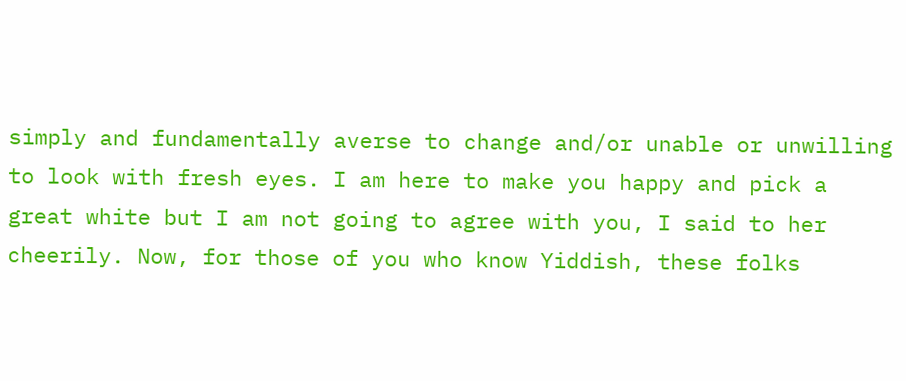simply and fundamentally averse to change and/or unable or unwilling to look with fresh eyes. I am here to make you happy and pick a great white but I am not going to agree with you, I said to her cheerily. Now, for those of you who know Yiddish, these folks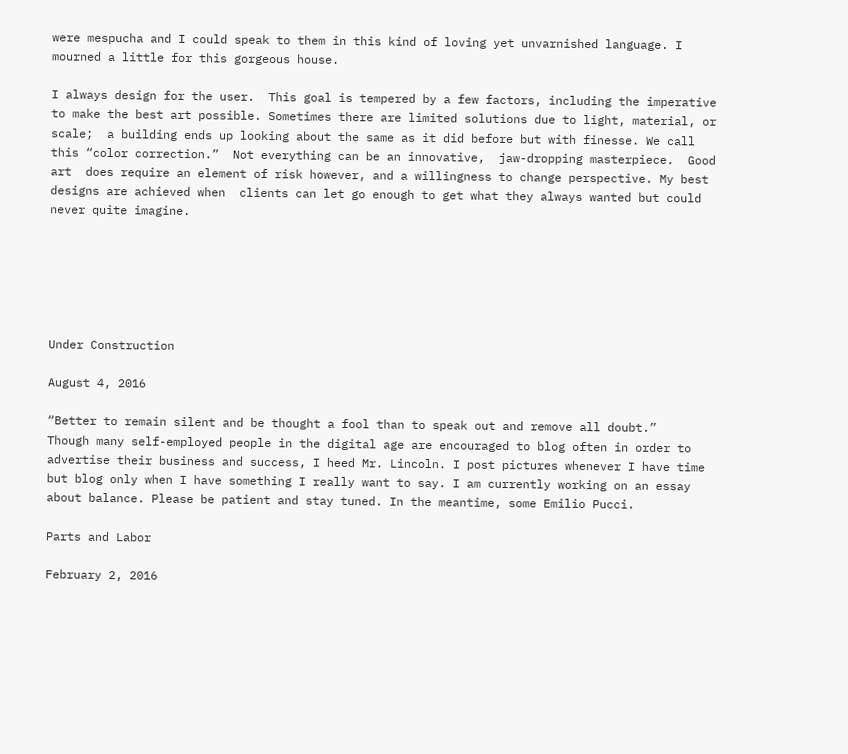were mespucha and I could speak to them in this kind of loving yet unvarnished language. I mourned a little for this gorgeous house.

I always design for the user.  This goal is tempered by a few factors, including the imperative to make the best art possible. Sometimes there are limited solutions due to light, material, or scale;  a building ends up looking about the same as it did before but with finesse. We call this “color correction.”  Not everything can be an innovative,  jaw-dropping masterpiece.  Good art  does require an element of risk however, and a willingness to change perspective. My best designs are achieved when  clients can let go enough to get what they always wanted but could never quite imagine.






Under Construction

August 4, 2016

“Better to remain silent and be thought a fool than to speak out and remove all doubt.”
Though many self-employed people in the digital age are encouraged to blog often in order to advertise their business and success, I heed Mr. Lincoln. I post pictures whenever I have time but blog only when I have something I really want to say. I am currently working on an essay about balance. Please be patient and stay tuned. In the meantime, some Emilio Pucci.

Parts and Labor

February 2, 2016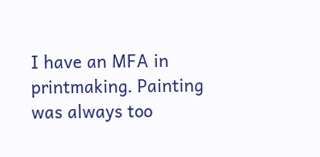I have an MFA in printmaking. Painting was always too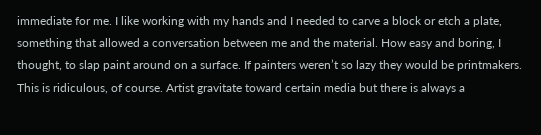immediate for me. I like working with my hands and I needed to carve a block or etch a plate, something that allowed a conversation between me and the material. How easy and boring, I thought, to slap paint around on a surface. If painters weren’t so lazy they would be printmakers. This is ridiculous, of course. Artist gravitate toward certain media but there is always a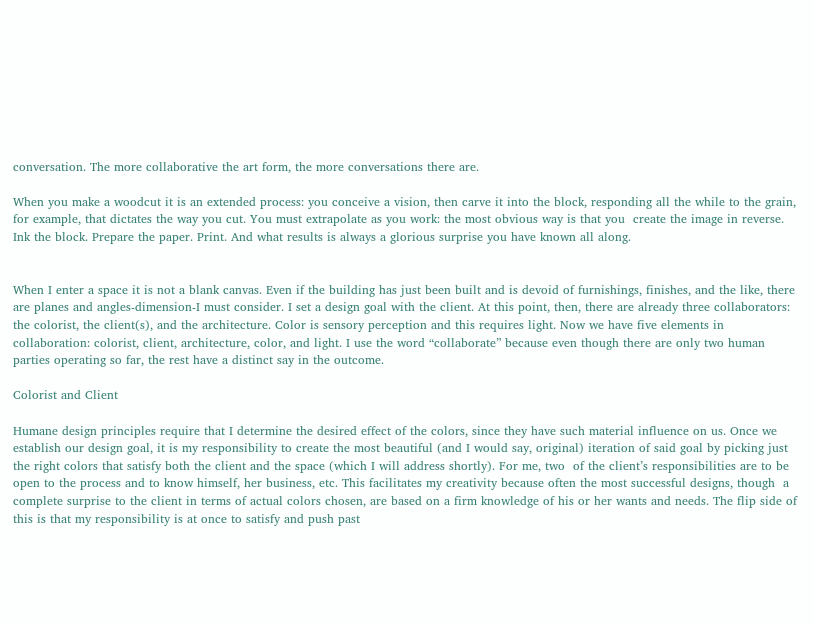conversation. The more collaborative the art form, the more conversations there are.

When you make a woodcut it is an extended process: you conceive a vision, then carve it into the block, responding all the while to the grain, for example, that dictates the way you cut. You must extrapolate as you work: the most obvious way is that you  create the image in reverse. Ink the block. Prepare the paper. Print. And what results is always a glorious surprise you have known all along.


When I enter a space it is not a blank canvas. Even if the building has just been built and is devoid of furnishings, finishes, and the like, there are planes and angles-dimension-I must consider. I set a design goal with the client. At this point, then, there are already three collaborators: the colorist, the client(s), and the architecture. Color is sensory perception and this requires light. Now we have five elements in collaboration: colorist, client, architecture, color, and light. I use the word “collaborate” because even though there are only two human parties operating so far, the rest have a distinct say in the outcome.

Colorist and Client

Humane design principles require that I determine the desired effect of the colors, since they have such material influence on us. Once we establish our design goal, it is my responsibility to create the most beautiful (and I would say, original) iteration of said goal by picking just the right colors that satisfy both the client and the space (which I will address shortly). For me, two  of the client’s responsibilities are to be open to the process and to know himself, her business, etc. This facilitates my creativity because often the most successful designs, though  a complete surprise to the client in terms of actual colors chosen, are based on a firm knowledge of his or her wants and needs. The flip side of this is that my responsibility is at once to satisfy and push past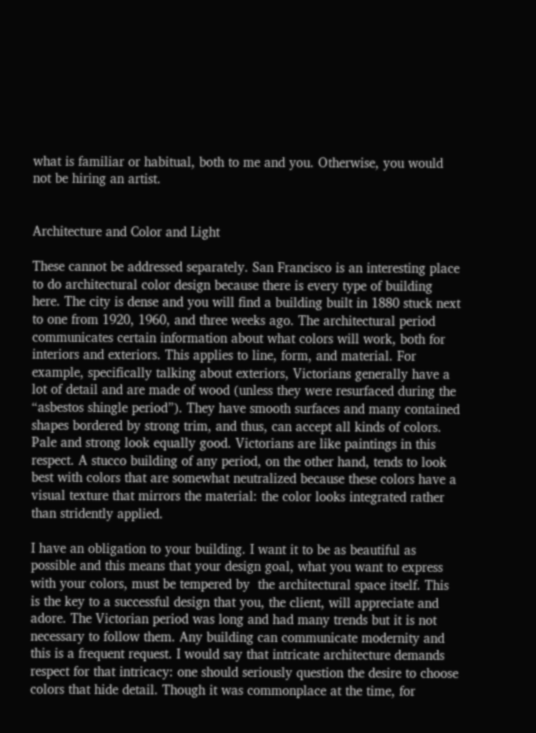what is familiar or habitual, both to me and you. Otherwise, you would not be hiring an artist.


Architecture and Color and Light

These cannot be addressed separately. San Francisco is an interesting place to do architectural color design because there is every type of building here. The city is dense and you will find a building built in 1880 stuck next to one from 1920, 1960, and three weeks ago. The architectural period communicates certain information about what colors will work, both for interiors and exteriors. This applies to line, form, and material. For example, specifically talking about exteriors, Victorians generally have a lot of detail and are made of wood (unless they were resurfaced during the “asbestos shingle period”). They have smooth surfaces and many contained shapes bordered by strong trim, and thus, can accept all kinds of colors. Pale and strong look equally good. Victorians are like paintings in this respect. A stucco building of any period, on the other hand, tends to look best with colors that are somewhat neutralized because these colors have a visual texture that mirrors the material: the color looks integrated rather than stridently applied.

I have an obligation to your building. I want it to be as beautiful as possible and this means that your design goal, what you want to express with your colors, must be tempered by  the architectural space itself. This is the key to a successful design that you, the client, will appreciate and adore. The Victorian period was long and had many trends but it is not necessary to follow them. Any building can communicate modernity and this is a frequent request. I would say that intricate architecture demands respect for that intricacy: one should seriously question the desire to choose colors that hide detail. Though it was commonplace at the time, for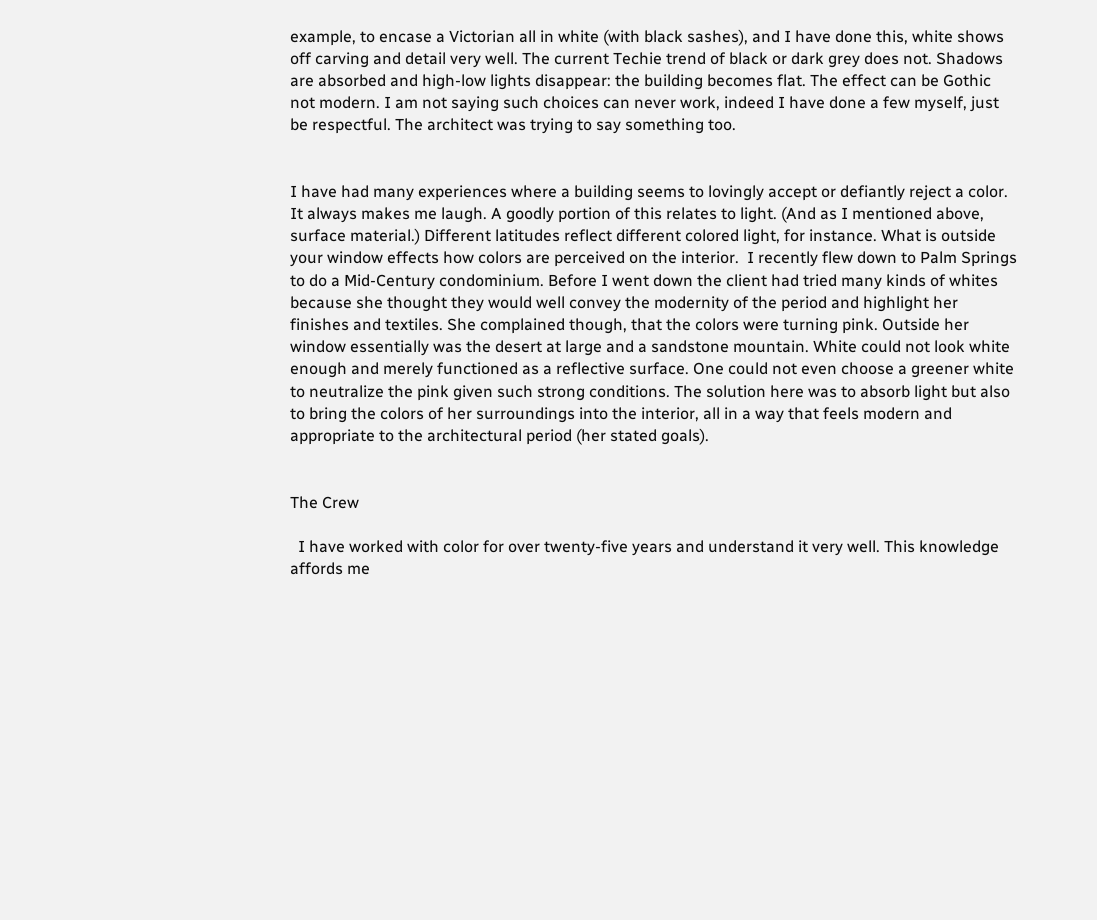example, to encase a Victorian all in white (with black sashes), and I have done this, white shows off carving and detail very well. The current Techie trend of black or dark grey does not. Shadows are absorbed and high-low lights disappear: the building becomes flat. The effect can be Gothic not modern. I am not saying such choices can never work, indeed I have done a few myself, just be respectful. The architect was trying to say something too.


I have had many experiences where a building seems to lovingly accept or defiantly reject a color. It always makes me laugh. A goodly portion of this relates to light. (And as I mentioned above, surface material.) Different latitudes reflect different colored light, for instance. What is outside your window effects how colors are perceived on the interior.  I recently flew down to Palm Springs to do a Mid-Century condominium. Before I went down the client had tried many kinds of whites because she thought they would well convey the modernity of the period and highlight her finishes and textiles. She complained though, that the colors were turning pink. Outside her window essentially was the desert at large and a sandstone mountain. White could not look white enough and merely functioned as a reflective surface. One could not even choose a greener white to neutralize the pink given such strong conditions. The solution here was to absorb light but also to bring the colors of her surroundings into the interior, all in a way that feels modern and appropriate to the architectural period (her stated goals).


The Crew

  I have worked with color for over twenty-five years and understand it very well. This knowledge affords me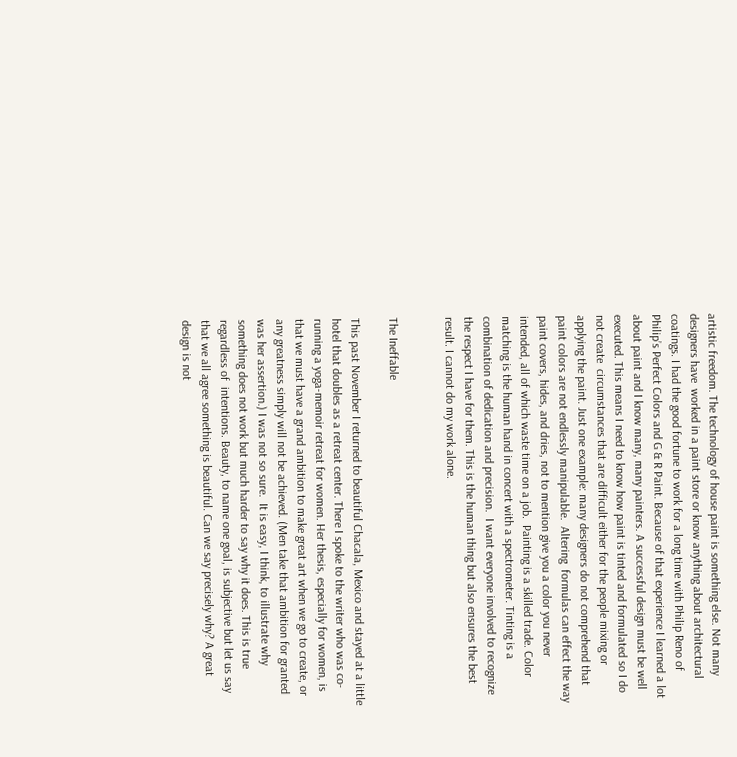artistic freedom. The technology of house paint is something else. Not many designers have  worked in a paint store or know anything about architectural coatings. I had the good fortune to work for a long time with Philip Reno of Philip’s Perfect Colors and G & R Paint. Because of that experience I learned a lot about paint and I know many, many painters. A successful design must be well executed. This means I need to know how paint is tinted and formulated so I do not create  circumstances that are difficult either for the people mixing or applying the paint. Just one example: many designers do not comprehend that paint colors are not endlessly manipulable.  Altering  formulas can effect the way paint covers, hides, and dries, not to mention give you a color you never intended, all of which waste time on a job.  Painting is a skilled trade. Color matching is the human hand in concert with a spectrometer. Tinting is a combination of dedication and precision.  I want everyone involved to recognize the respect I have for them. This is the human thing but also ensures the best result. I cannot do my work alone.


The Ineffable

This past November I returned to beautiful Chacala, Mexico and stayed at a little hotel that doubles as a retreat center. There I spoke to the writer who was co-running a yoga-memoir retreat for women. Her thesis, especially for women, is that we must have a grand ambition to make great art when we go to create, or any greatness simply will not be achieved. (Men take that ambition for granted was her assertion.) I was not so sure.  It is easy, I think, to illustrate why something does not work but much harder to say why it does. This is true regardless of  intentions. Beauty, to name one goal, is subjective but let us say that we all agree something is beautiful. Can we say precisely why? A great design is not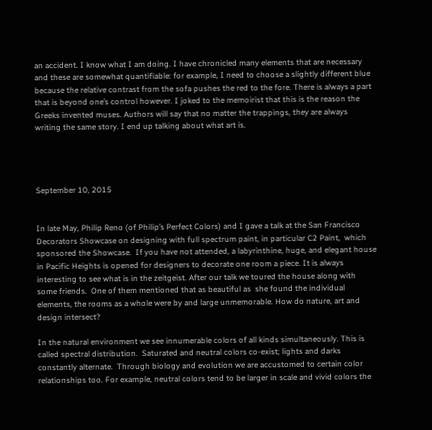an accident. I know what I am doing. I have chronicled many elements that are necessary and these are somewhat quantifiable: for example, I need to choose a slightly different blue because the relative contrast from the sofa pushes the red to the fore. There is always a part that is beyond one’s control however. I joked to the memoirist that this is the reason the Greeks invented muses. Authors will say that no matter the trappings, they are always writing the same story. I end up talking about what art is.




September 10, 2015


In late May, Philip Reno (of Philip’s Perfect Colors) and I gave a talk at the San Francisco Decorators Showcase on designing with full spectrum paint, in particular C2 Paint,  which sponsored the Showcase.  If you have not attended, a labyrinthine, huge, and elegant house in Pacific Heights is opened for designers to decorate one room a piece. It is always interesting to see what is in the zeitgeist. After our talk we toured the house along with some friends.  One of them mentioned that as beautiful as  she found the individual elements, the rooms as a whole were by and large unmemorable. How do nature, art and design intersect?

In the natural environment we see innumerable colors of all kinds simultaneously. This is called spectral distribution.  Saturated and neutral colors co-exist; lights and darks constantly alternate.  Through biology and evolution we are accustomed to certain color relationships too. For example, neutral colors tend to be larger in scale and vivid colors the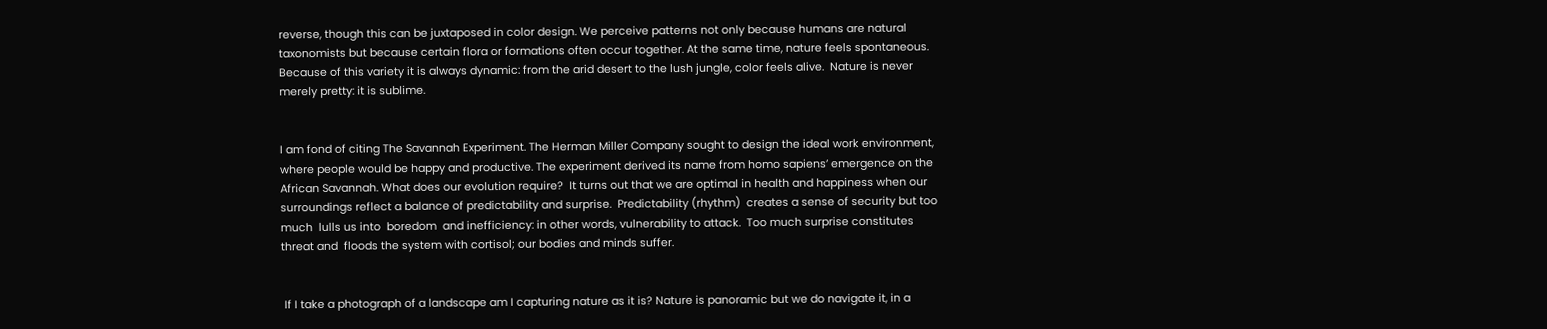reverse, though this can be juxtaposed in color design. We perceive patterns not only because humans are natural taxonomists but because certain flora or formations often occur together. At the same time, nature feels spontaneous.  Because of this variety it is always dynamic: from the arid desert to the lush jungle, color feels alive.  Nature is never merely pretty: it is sublime.


I am fond of citing The Savannah Experiment. The Herman Miller Company sought to design the ideal work environment, where people would be happy and productive. The experiment derived its name from homo sapiens’ emergence on the African Savannah. What does our evolution require?  It turns out that we are optimal in health and happiness when our surroundings reflect a balance of predictability and surprise.  Predictability (rhythm)  creates a sense of security but too much  lulls us into  boredom  and inefficiency: in other words, vulnerability to attack.  Too much surprise constitutes threat and  floods the system with cortisol; our bodies and minds suffer.


 If I take a photograph of a landscape am I capturing nature as it is? Nature is panoramic but we do navigate it, in a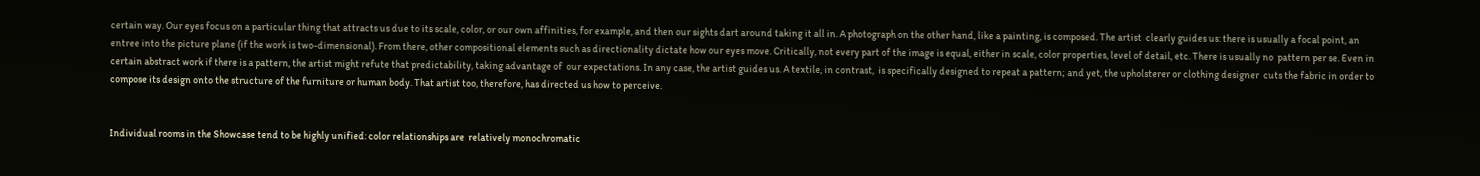certain way. Our eyes focus on a particular thing that attracts us due to its scale, color, or our own affinities, for example, and then our sights dart around taking it all in. A photograph on the other hand, like a painting, is composed. The artist  clearly guides us: there is usually a focal point, an entree into the picture plane (if the work is two-dimensional). From there, other compositional elements such as directionality dictate how our eyes move. Critically, not every part of the image is equal, either in scale, color properties, level of detail, etc. There is usually no  pattern per se. Even in certain abstract work if there is a pattern, the artist might refute that predictability, taking advantage of  our expectations. In any case, the artist guides us. A textile, in contrast,  is specifically designed to repeat a pattern; and yet, the upholsterer or clothing designer  cuts the fabric in order to compose its design onto the structure of the furniture or human body. That artist too, therefore, has directed us how to perceive.


Individual rooms in the Showcase tend to be highly unified: color relationships are  relatively monochromatic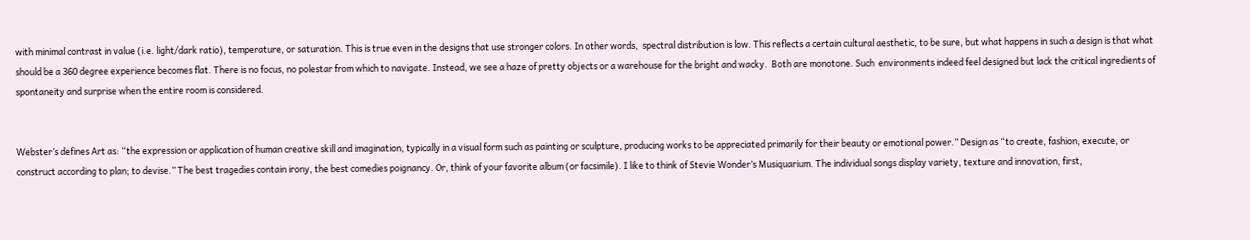with minimal contrast in value (i.e. light/dark ratio), temperature, or saturation. This is true even in the designs that use stronger colors. In other words,  spectral distribution is low. This reflects a certain cultural aesthetic, to be sure, but what happens in such a design is that what should be a 360 degree experience becomes flat. There is no focus, no polestar from which to navigate. Instead, we see a haze of pretty objects or a warehouse for the bright and wacky.  Both are monotone. Such  environments indeed feel designed but lack the critical ingredients of spontaneity and surprise when the entire room is considered.


Webster’s defines Art as: “the expression or application of human creative skill and imagination, typically in a visual form such as painting or sculpture, producing works to be appreciated primarily for their beauty or emotional power.” Design as “to create, fashion, execute, or construct according to plan; to devise.” The best tragedies contain irony, the best comedies poignancy. Or, think of your favorite album (or facsimile). I like to think of Stevie Wonder’s Musiquarium. The individual songs display variety, texture and innovation, first,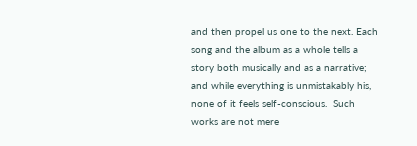and then propel us one to the next. Each song and the album as a whole tells a story both musically and as a narrative; and while everything is unmistakably his, none of it feels self-conscious.  Such  works are not mere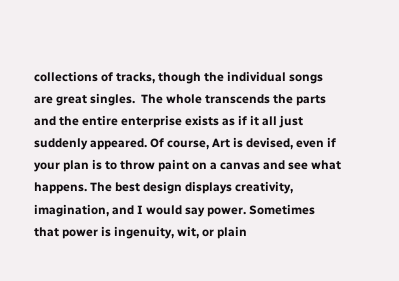collections of tracks, though the individual songs are great singles.  The whole transcends the parts and the entire enterprise exists as if it all just suddenly appeared. Of course, Art is devised, even if your plan is to throw paint on a canvas and see what happens. The best design displays creativity, imagination, and I would say power. Sometimes that power is ingenuity, wit, or plain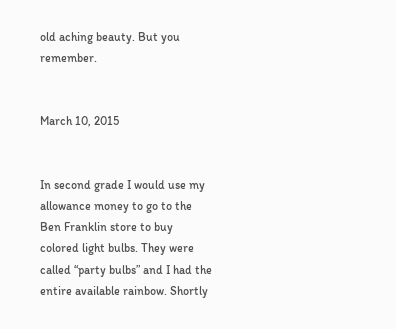old aching beauty. But you remember.


March 10, 2015


In second grade I would use my allowance money to go to the Ben Franklin store to buy colored light bulbs. They were called “party bulbs” and I had the entire available rainbow. Shortly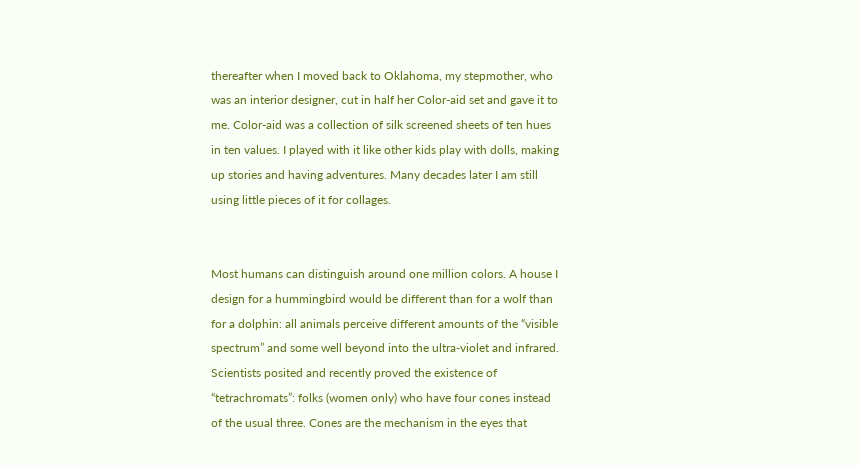thereafter when I moved back to Oklahoma, my stepmother, who was an interior designer, cut in half her Color-aid set and gave it to me. Color-aid was a collection of silk screened sheets of ten hues in ten values. I played with it like other kids play with dolls, making up stories and having adventures. Many decades later I am still using little pieces of it for collages.


Most humans can distinguish around one million colors. A house I design for a hummingbird would be different than for a wolf than for a dolphin: all animals perceive different amounts of the “visible spectrum” and some well beyond into the ultra-violet and infrared. Scientists posited and recently proved the existence of “tetrachromats”: folks (women only) who have four cones instead of the usual three. Cones are the mechanism in the eyes that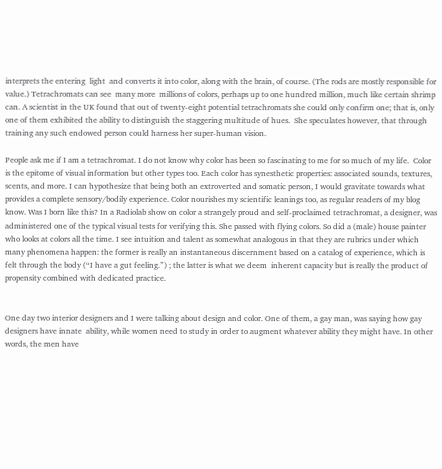interprets the entering  light  and converts it into color, along with the brain, of course. (The rods are mostly responsible for value.) Tetrachromats can see  many more  millions of colors, perhaps up to one hundred million, much like certain shrimp can. A scientist in the UK found that out of twenty-eight potential tetrachromats she could only confirm one; that is, only one of them exhibited the ability to distinguish the staggering multitude of hues.  She speculates however, that through training any such endowed person could harness her super-human vision.

People ask me if I am a tetrachromat. I do not know why color has been so fascinating to me for so much of my life.  Color is the epitome of visual information but other types too. Each color has synesthetic properties: associated sounds, textures, scents, and more. I can hypothesize that being both an extroverted and somatic person, I would gravitate towards what provides a complete sensory/bodily experience. Color nourishes my scientific leanings too, as regular readers of my blog know. Was I born like this? In a Radiolab show on color a strangely proud and self-proclaimed tetrachromat, a designer, was administered one of the typical visual tests for verifying this. She passed with flying colors. So did a (male) house painter who looks at colors all the time. I see intuition and talent as somewhat analogous in that they are rubrics under which many phenomena happen: the former is really an instantaneous discernment based on a catalog of experience, which is felt through the body (“I have a gut feeling.”) ; the latter is what we deem  inherent capacity but is really the product of propensity combined with dedicated practice.


One day two interior designers and I were talking about design and color. One of them, a gay man, was saying how gay designers have innate  ability, while women need to study in order to augment whatever ability they might have. In other words, the men have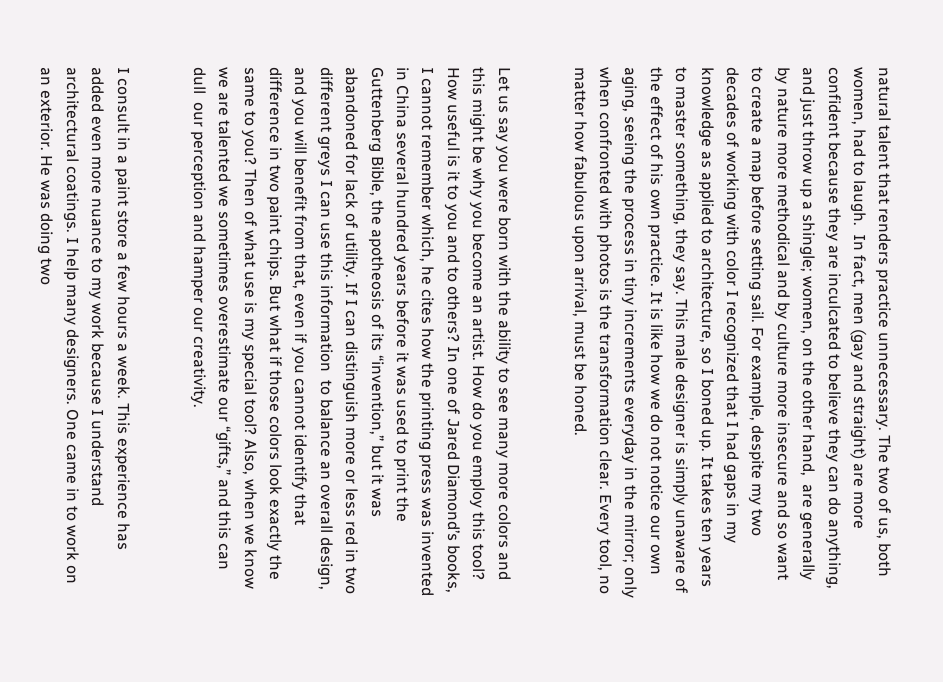natural talent that renders practice unnecessary. The two of us, both women, had to laugh.  In fact, men (gay and straight) are more confident because they are inculcated to believe they can do anything, and just throw up a shingle; women, on the other hand,  are generally by nature more methodical and by culture more insecure and so want to create a map before setting sail. For example, despite my two decades of working with color I recognized that I had gaps in my knowledge as applied to architecture, so I boned up. It takes ten years to master something, they say. This male designer is simply unaware of the effect of his own practice. It is like how we do not notice our own aging, seeing the process in tiny increments everyday in the mirror; only when confronted with photos is the transformation clear. Every tool, no matter how fabulous upon arrival, must be honed.


Let us say you were born with the ability to see many more colors and this might be why you become an artist. How do you employ this tool? How useful is it to you and to others? In one of Jared Diamond’s books, I cannot remember which, he cites how the printing press was invented in China several hundred years before it was used to print the Guttenberg Bible, the apotheosis of its “invention,” but it was abandoned for lack of utility. If I can distinguish more or less red in two different greys I can use this information  to balance an overall design, and you will benefit from that, even if you cannot identify that difference in two paint chips. But what if those colors look exactly the same to you? Then of what use is my special tool? Also, when we know we are talented we sometimes overestimate our “gifts,” and this can dull  our perception and hamper our creativity.


I consult in a paint store a few hours a week. This experience has added even more nuance to my work because I understand architectural coatings. I help many designers. One came in to work on an exterior. He was doing two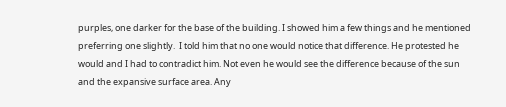purples, one darker for the base of the building. I showed him a few things and he mentioned preferring one slightly.  I told him that no one would notice that difference. He protested he would and I had to contradict him. Not even he would see the difference because of the sun and the expansive surface area. Any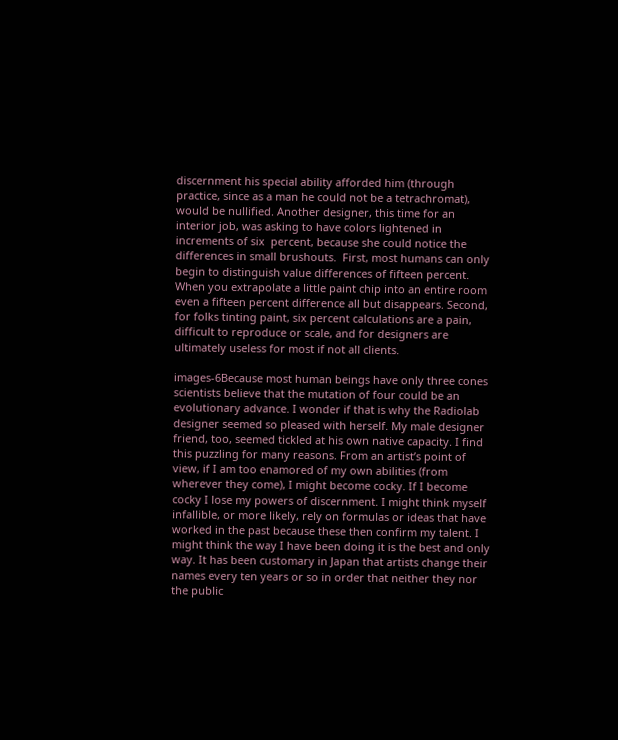discernment his special ability afforded him (through practice, since as a man he could not be a tetrachromat), would be nullified. Another designer, this time for an interior job, was asking to have colors lightened in increments of six  percent, because she could notice the differences in small brushouts.  First, most humans can only begin to distinguish value differences of fifteen percent. When you extrapolate a little paint chip into an entire room even a fifteen percent difference all but disappears. Second, for folks tinting paint, six percent calculations are a pain, difficult to reproduce or scale, and for designers are ultimately useless for most if not all clients.

images-6Because most human beings have only three cones scientists believe that the mutation of four could be an evolutionary advance. I wonder if that is why the Radiolab designer seemed so pleased with herself. My male designer friend, too, seemed tickled at his own native capacity. I find this puzzling for many reasons. From an artist’s point of view, if I am too enamored of my own abilities (from wherever they come), I might become cocky. If I become cocky I lose my powers of discernment. I might think myself infallible, or more likely, rely on formulas or ideas that have worked in the past because these then confirm my talent. I might think the way I have been doing it is the best and only way. It has been customary in Japan that artists change their names every ten years or so in order that neither they nor the public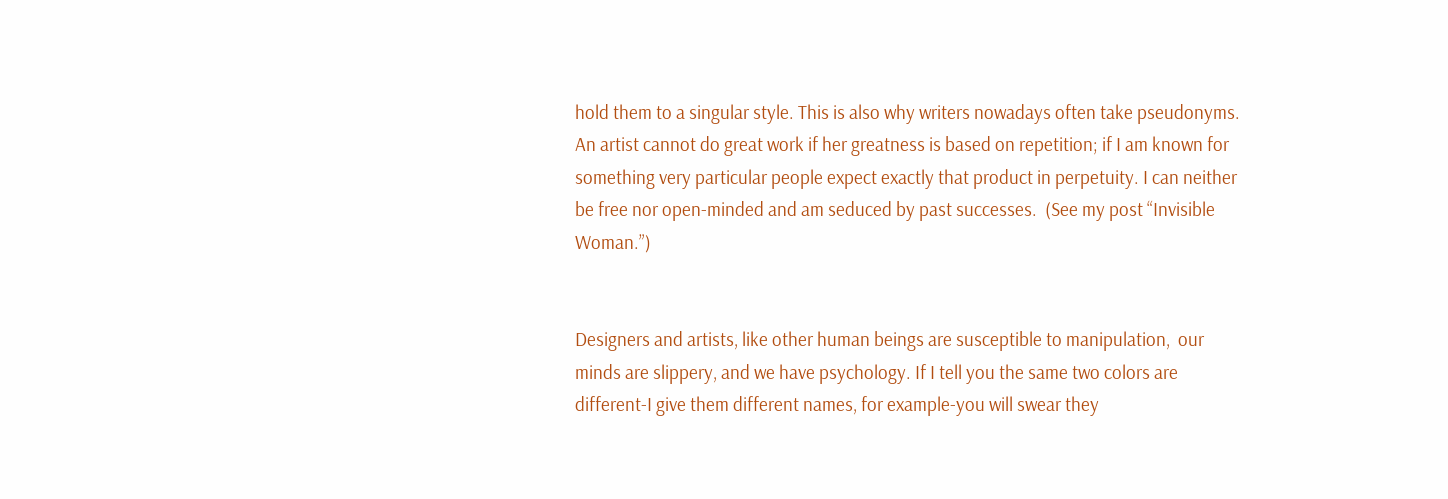hold them to a singular style. This is also why writers nowadays often take pseudonyms. An artist cannot do great work if her greatness is based on repetition; if I am known for something very particular people expect exactly that product in perpetuity. I can neither be free nor open-minded and am seduced by past successes.  (See my post “Invisible Woman.”)


Designers and artists, like other human beings are susceptible to manipulation,  our minds are slippery, and we have psychology. If I tell you the same two colors are different-I give them different names, for example-you will swear they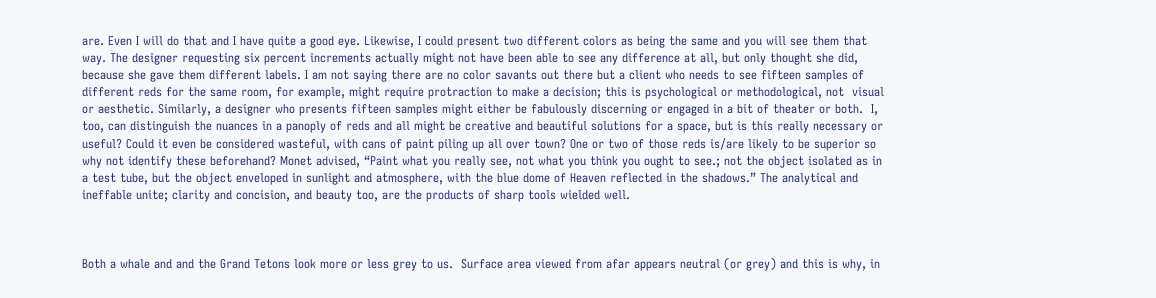are. Even I will do that and I have quite a good eye. Likewise, I could present two different colors as being the same and you will see them that way. The designer requesting six percent increments actually might not have been able to see any difference at all, but only thought she did, because she gave them different labels. I am not saying there are no color savants out there but a client who needs to see fifteen samples of different reds for the same room, for example, might require protraction to make a decision; this is psychological or methodological, not  visual or aesthetic. Similarly, a designer who presents fifteen samples might either be fabulously discerning or engaged in a bit of theater or both.  I, too, can distinguish the nuances in a panoply of reds and all might be creative and beautiful solutions for a space, but is this really necessary or useful? Could it even be considered wasteful, with cans of paint piling up all over town? One or two of those reds is/are likely to be superior so why not identify these beforehand? Monet advised, “Paint what you really see, not what you think you ought to see.; not the object isolated as in a test tube, but the object enveloped in sunlight and atmosphere, with the blue dome of Heaven reflected in the shadows.” The analytical and ineffable unite; clarity and concision, and beauty too, are the products of sharp tools wielded well.



Both a whale and and the Grand Tetons look more or less grey to us.  Surface area viewed from afar appears neutral (or grey) and this is why, in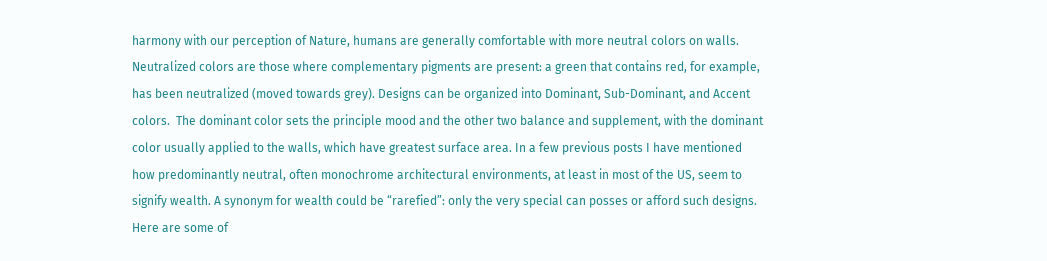harmony with our perception of Nature, humans are generally comfortable with more neutral colors on walls.  Neutralized colors are those where complementary pigments are present: a green that contains red, for example, has been neutralized (moved towards grey). Designs can be organized into Dominant, Sub-Dominant, and Accent colors.  The dominant color sets the principle mood and the other two balance and supplement, with the dominant color usually applied to the walls, which have greatest surface area. In a few previous posts I have mentioned how predominantly neutral, often monochrome architectural environments, at least in most of the US, seem to signify wealth. A synonym for wealth could be “rarefied”: only the very special can posses or afford such designs. Here are some of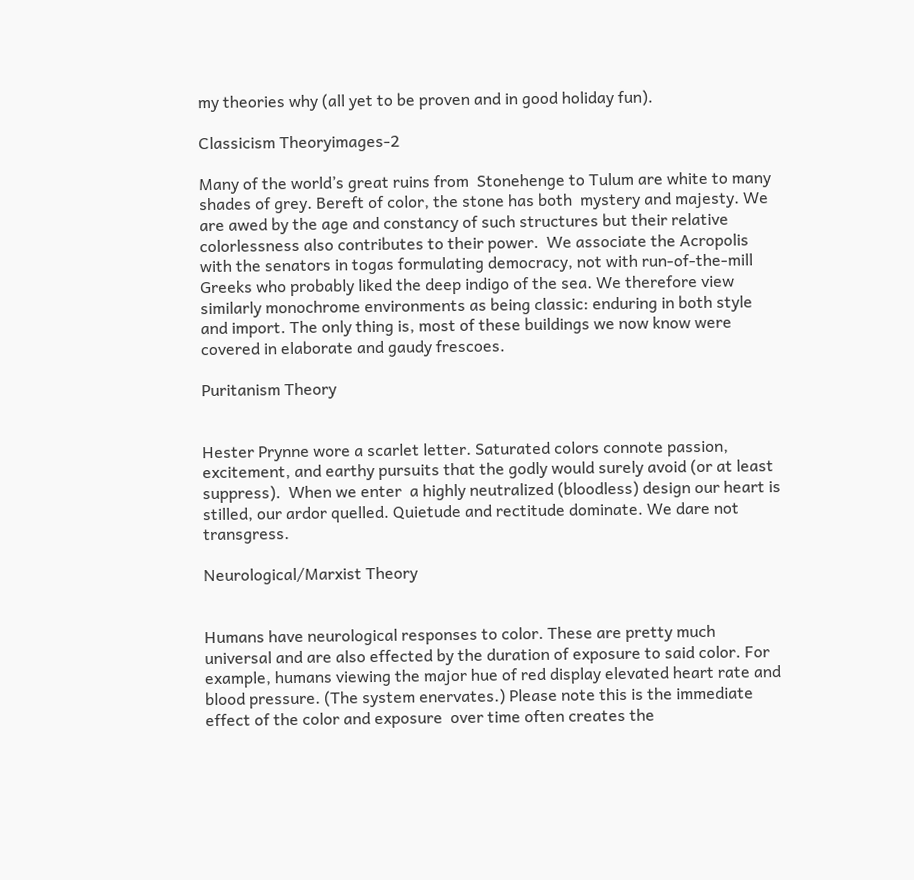my theories why (all yet to be proven and in good holiday fun).

Classicism Theoryimages-2

Many of the world’s great ruins from  Stonehenge to Tulum are white to many shades of grey. Bereft of color, the stone has both  mystery and majesty. We are awed by the age and constancy of such structures but their relative colorlessness also contributes to their power.  We associate the Acropolis with the senators in togas formulating democracy, not with run-of-the-mill Greeks who probably liked the deep indigo of the sea. We therefore view similarly monochrome environments as being classic: enduring in both style and import. The only thing is, most of these buildings we now know were covered in elaborate and gaudy frescoes.

Puritanism Theory


Hester Prynne wore a scarlet letter. Saturated colors connote passion, excitement, and earthy pursuits that the godly would surely avoid (or at least suppress).  When we enter  a highly neutralized (bloodless) design our heart is stilled, our ardor quelled. Quietude and rectitude dominate. We dare not transgress.

Neurological/Marxist Theory


Humans have neurological responses to color. These are pretty much universal and are also effected by the duration of exposure to said color. For example, humans viewing the major hue of red display elevated heart rate and blood pressure. (The system enervates.) Please note this is the immediate effect of the color and exposure  over time often creates the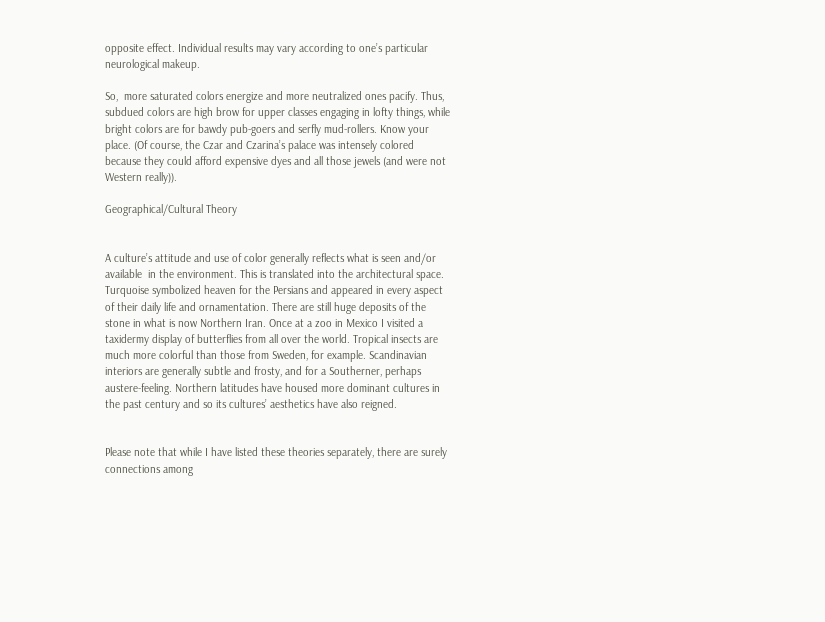opposite effect. Individual results may vary according to one’s particular neurological makeup.

So,  more saturated colors energize and more neutralized ones pacify. Thus, subdued colors are high brow for upper classes engaging in lofty things, while bright colors are for bawdy pub-goers and serfly mud-rollers. Know your place. (Of course, the Czar and Czarina’s palace was intensely colored because they could afford expensive dyes and all those jewels (and were not Western really)).

Geographical/Cultural Theory


A culture’s attitude and use of color generally reflects what is seen and/or available  in the environment. This is translated into the architectural space. Turquoise symbolized heaven for the Persians and appeared in every aspect of their daily life and ornamentation. There are still huge deposits of the stone in what is now Northern Iran. Once at a zoo in Mexico I visited a taxidermy display of butterflies from all over the world. Tropical insects are much more colorful than those from Sweden, for example. Scandinavian interiors are generally subtle and frosty, and for a Southerner, perhaps austere-feeling. Northern latitudes have housed more dominant cultures in the past century and so its cultures’ aesthetics have also reigned.


Please note that while I have listed these theories separately, there are surely connections among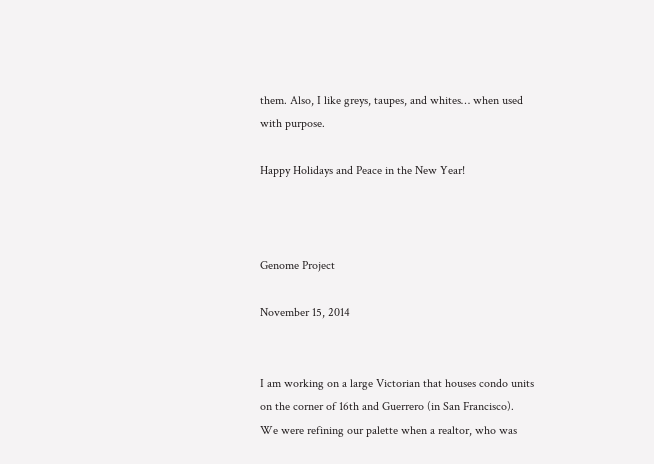them. Also, I like greys, taupes, and whites… when used with purpose.

Happy Holidays and Peace in the New Year!



Genome Project

November 15, 2014


I am working on a large Victorian that houses condo units on the corner of 16th and Guerrero (in San Francisco). We were refining our palette when a realtor, who was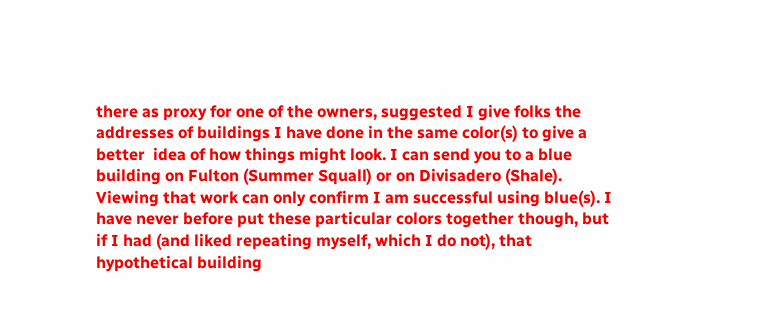there as proxy for one of the owners, suggested I give folks the addresses of buildings I have done in the same color(s) to give a better  idea of how things might look. I can send you to a blue building on Fulton (Summer Squall) or on Divisadero (Shale). Viewing that work can only confirm I am successful using blue(s). I have never before put these particular colors together though, but  if I had (and liked repeating myself, which I do not), that hypothetical building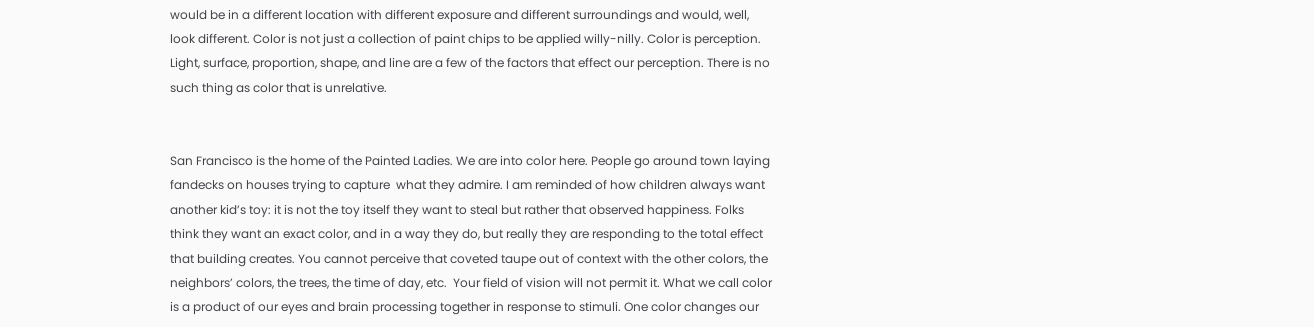would be in a different location with different exposure and different surroundings and would, well, look different. Color is not just a collection of paint chips to be applied willy-nilly. Color is perception. Light, surface, proportion, shape, and line are a few of the factors that effect our perception. There is no such thing as color that is unrelative.


San Francisco is the home of the Painted Ladies. We are into color here. People go around town laying fandecks on houses trying to capture  what they admire. I am reminded of how children always want another kid’s toy: it is not the toy itself they want to steal but rather that observed happiness. Folks think they want an exact color, and in a way they do, but really they are responding to the total effect that building creates. You cannot perceive that coveted taupe out of context with the other colors, the neighbors’ colors, the trees, the time of day, etc.  Your field of vision will not permit it. What we call color is a product of our eyes and brain processing together in response to stimuli. One color changes our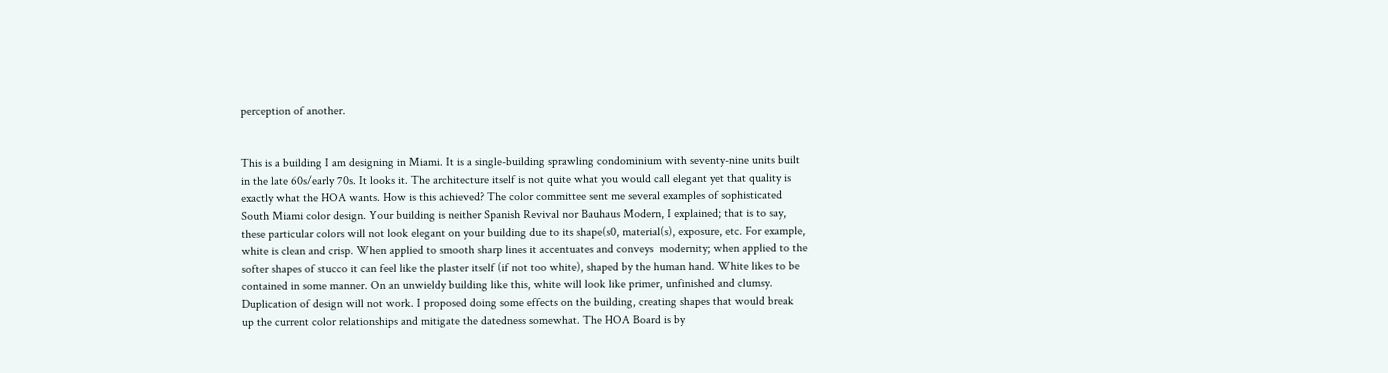perception of another.


This is a building I am designing in Miami. It is a single-building sprawling condominium with seventy-nine units built in the late 60s/early 70s. It looks it. The architecture itself is not quite what you would call elegant yet that quality is exactly what the HOA wants. How is this achieved? The color committee sent me several examples of sophisticated South Miami color design. Your building is neither Spanish Revival nor Bauhaus Modern, I explained; that is to say, these particular colors will not look elegant on your building due to its shape(s0, material(s), exposure, etc. For example, white is clean and crisp. When applied to smooth sharp lines it accentuates and conveys  modernity; when applied to the softer shapes of stucco it can feel like the plaster itself (if not too white), shaped by the human hand. White likes to be contained in some manner. On an unwieldy building like this, white will look like primer, unfinished and clumsy. Duplication of design will not work. I proposed doing some effects on the building, creating shapes that would break up the current color relationships and mitigate the datedness somewhat. The HOA Board is by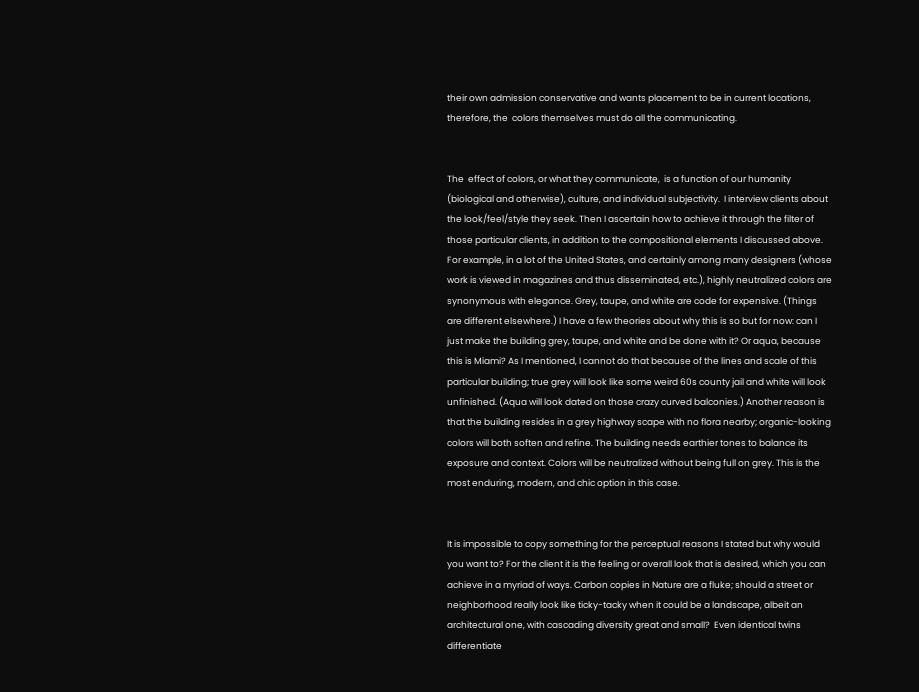their own admission conservative and wants placement to be in current locations, therefore, the  colors themselves must do all the communicating.


The  effect of colors, or what they communicate,  is a function of our humanity (biological and otherwise), culture, and individual subjectivity.  I interview clients about the look/feel/style they seek. Then I ascertain how to achieve it through the filter of those particular clients, in addition to the compositional elements I discussed above.  For example, in a lot of the United States, and certainly among many designers (whose work is viewed in magazines and thus disseminated, etc.), highly neutralized colors are synonymous with elegance. Grey, taupe, and white are code for expensive. (Things are different elsewhere.) I have a few theories about why this is so but for now: can I just make the building grey, taupe, and white and be done with it? Or aqua, because this is Miami? As I mentioned, I cannot do that because of the lines and scale of this particular building; true grey will look like some weird 60s county jail and white will look unfinished. (Aqua will look dated on those crazy curved balconies.) Another reason is that the building resides in a grey highway scape with no flora nearby; organic-looking colors will both soften and refine. The building needs earthier tones to balance its exposure and context. Colors will be neutralized without being full on grey. This is the most enduring, modern, and chic option in this case.


It is impossible to copy something for the perceptual reasons I stated but why would you want to? For the client it is the feeling or overall look that is desired, which you can achieve in a myriad of ways. Carbon copies in Nature are a fluke; should a street or neighborhood really look like ticky-tacky when it could be a landscape, albeit an architectural one, with cascading diversity great and small?  Even identical twins differentiate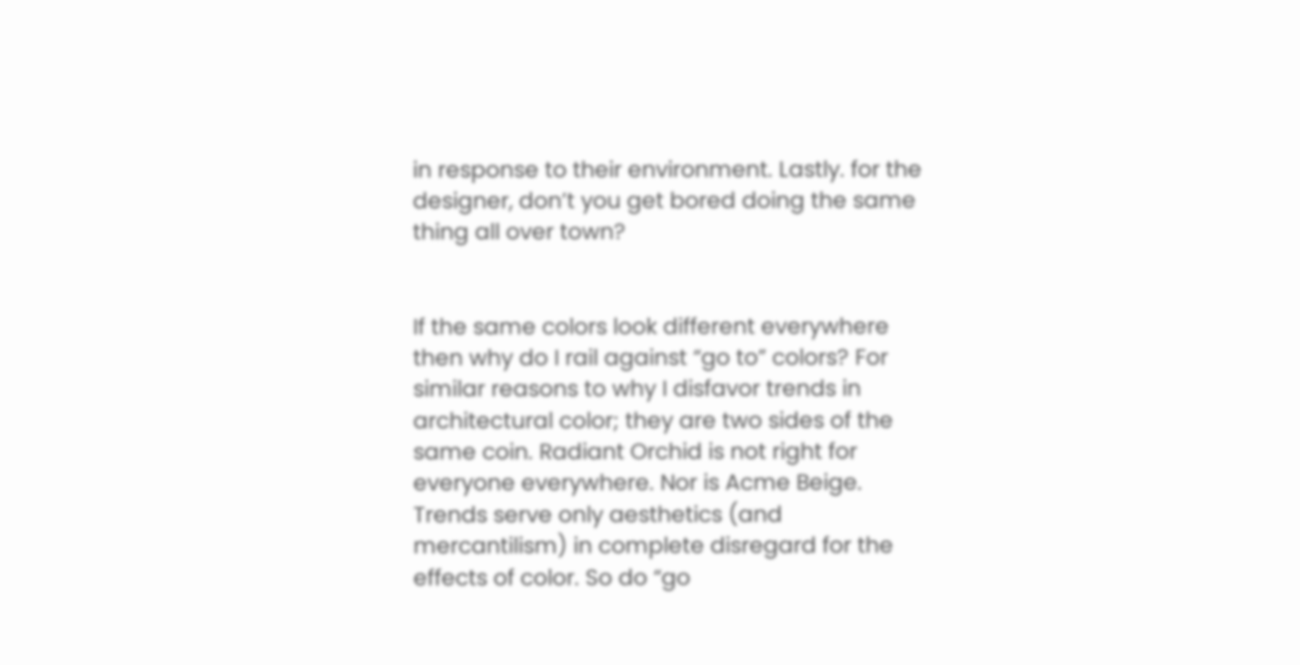in response to their environment. Lastly. for the designer, don’t you get bored doing the same thing all over town?


If the same colors look different everywhere then why do I rail against “go to” colors? For similar reasons to why I disfavor trends in architectural color; they are two sides of the same coin. Radiant Orchid is not right for everyone everywhere. Nor is Acme Beige. Trends serve only aesthetics (and mercantilism) in complete disregard for the effects of color. So do “go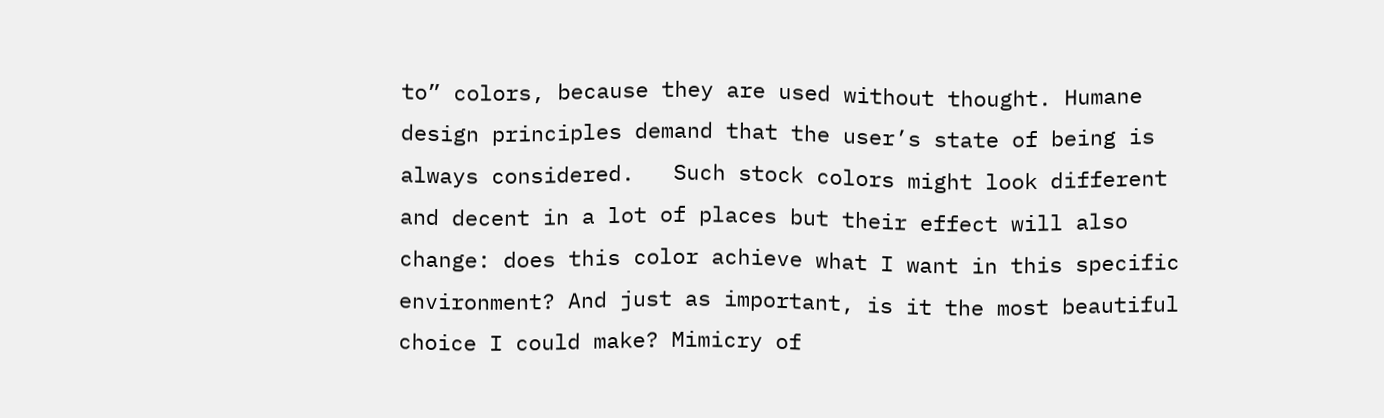to” colors, because they are used without thought. Humane design principles demand that the user’s state of being is always considered.   Such stock colors might look different and decent in a lot of places but their effect will also change: does this color achieve what I want in this specific environment? And just as important, is it the most beautiful choice I could make? Mimicry of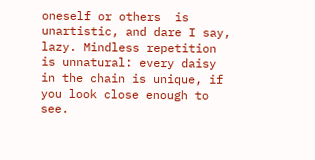oneself or others  is unartistic, and dare I say, lazy. Mindless repetition is unnatural: every daisy in the chain is unique, if you look close enough to see.